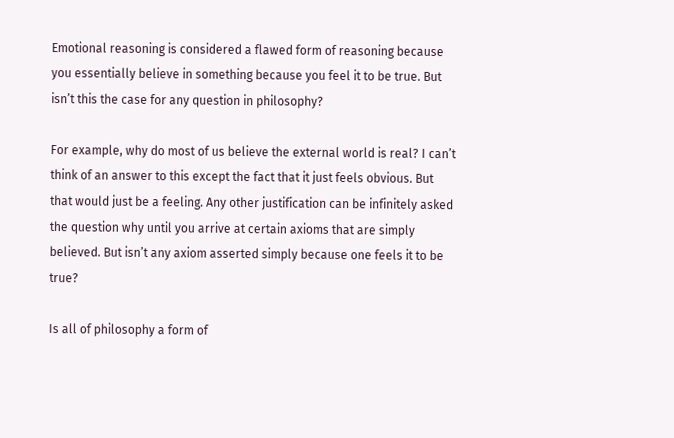Emotional reasoning is considered a flawed form of reasoning because you essentially believe in something because you feel it to be true. But isn’t this the case for any question in philosophy?

For example, why do most of us believe the external world is real? I can’t think of an answer to this except the fact that it just feels obvious. But that would just be a feeling. Any other justification can be infinitely asked the question why until you arrive at certain axioms that are simply believed. But isn’t any axiom asserted simply because one feels it to be true?

Is all of philosophy a form of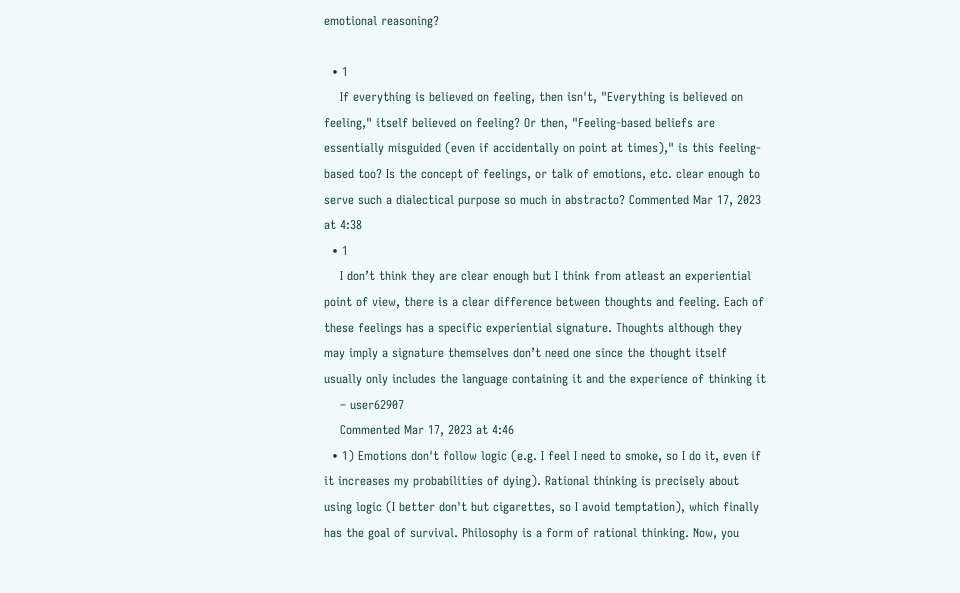emotional reasoning?

  • 1
    If everything is believed on feeling, then isn't, "Everything is believed on feeling," itself believed on feeling? Or then, "Feeling-based beliefs are essentially misguided (even if accidentally on point at times)," is this feeling-based too? Is the concept of feelings, or talk of emotions, etc. clear enough to serve such a dialectical purpose so much in abstracto? Commented Mar 17, 2023 at 4:38
  • 1
    I don’t think they are clear enough but I think from atleast an experiential point of view, there is a clear difference between thoughts and feeling. Each of these feelings has a specific experiential signature. Thoughts although they may imply a signature themselves don’t need one since the thought itself usually only includes the language containing it and the experience of thinking it
    – user62907
    Commented Mar 17, 2023 at 4:46
  • 1) Emotions don't follow logic (e.g. I feel I need to smoke, so I do it, even if it increases my probabilities of dying). Rational thinking is precisely about using logic (I better don't but cigarettes, so I avoid temptation), which finally has the goal of survival. Philosophy is a form of rational thinking. Now, you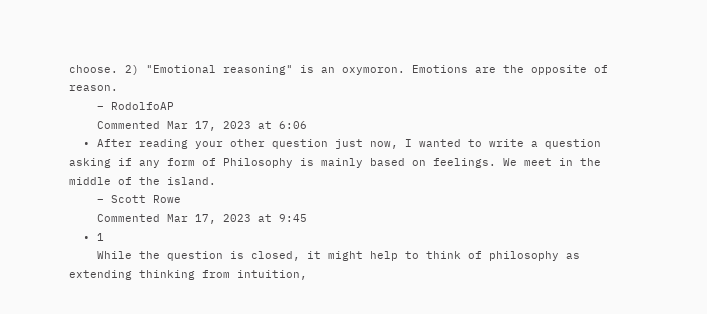choose. 2) "Emotional reasoning" is an oxymoron. Emotions are the opposite of reason.
    – RodolfoAP
    Commented Mar 17, 2023 at 6:06
  • After reading your other question just now, I wanted to write a question asking if any form of Philosophy is mainly based on feelings. We meet in the middle of the island.
    – Scott Rowe
    Commented Mar 17, 2023 at 9:45
  • 1
    While the question is closed, it might help to think of philosophy as extending thinking from intuition,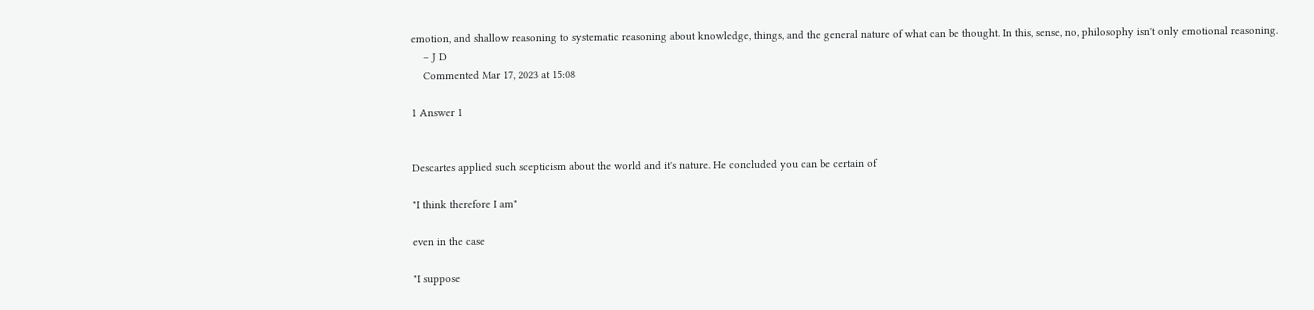emotion, and shallow reasoning to systematic reasoning about knowledge, things, and the general nature of what can be thought. In this, sense, no, philosophy isn't only emotional reasoning.
    – J D
    Commented Mar 17, 2023 at 15:08

1 Answer 1


Descartes applied such scepticism about the world and it's nature. He concluded you can be certain of

"I think therefore I am"

even in the case

"I suppose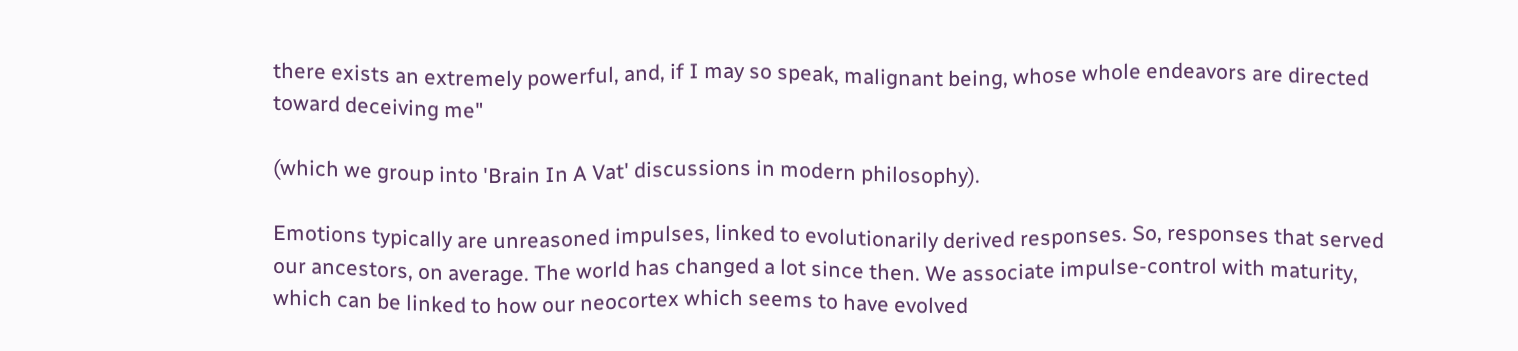there exists an extremely powerful, and, if I may so speak, malignant being, whose whole endeavors are directed toward deceiving me"

(which we group into 'Brain In A Vat' discussions in modern philosophy).

Emotions typically are unreasoned impulses, linked to evolutionarily derived responses. So, responses that served our ancestors, on average. The world has changed a lot since then. We associate impulse-control with maturity, which can be linked to how our neocortex which seems to have evolved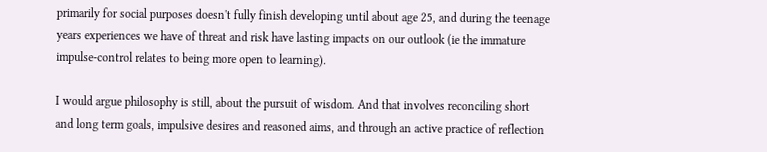primarily for social purposes doesn't fully finish developing until about age 25, and during the teenage years experiences we have of threat and risk have lasting impacts on our outlook (ie the immature impulse-control relates to being more open to learning).

I would argue philosophy is still, about the pursuit of wisdom. And that involves reconciling short and long term goals, impulsive desires and reasoned aims, and through an active practice of reflection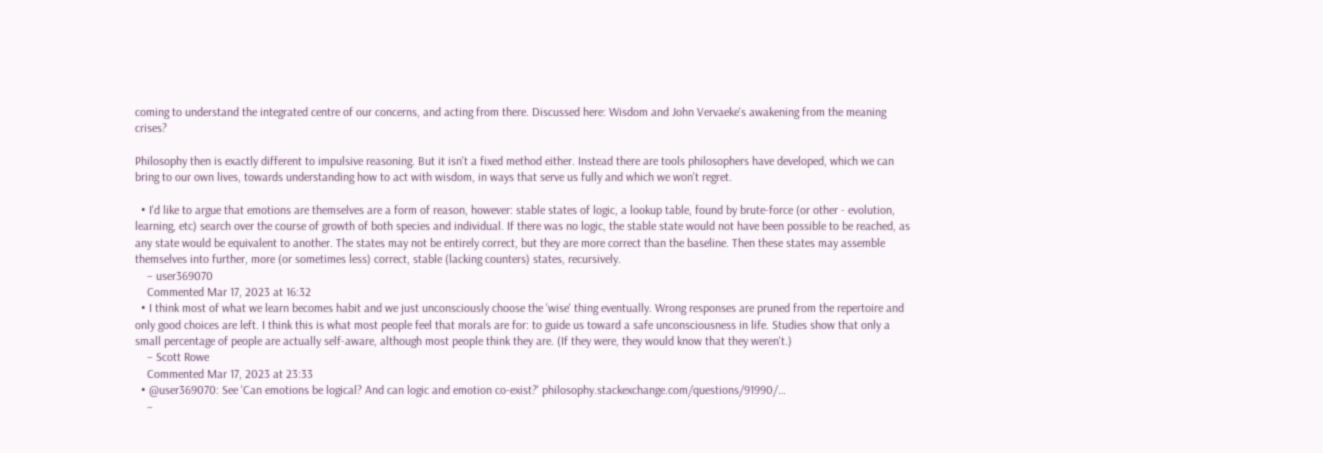coming to understand the integrated centre of our concerns, and acting from there. Discussed here: Wisdom and John Vervaeke's awakening from the meaning crises?

Philosophy then is exactly different to impulsive reasoning. But it isn't a fixed method either. Instead there are tools philosophers have developed, which we can bring to our own lives, towards understanding how to act with wisdom, in ways that serve us fully and which we won't regret.

  • I'd like to argue that emotions are themselves are a form of reason, however: stable states of logic, a lookup table, found by brute-force (or other - evolution, learning, etc) search over the course of growth of both species and individual. If there was no logic, the stable state would not have been possible to be reached, as any state would be equivalent to another. The states may not be entirely correct, but they are more correct than the baseline. Then these states may assemble themselves into further, more (or sometimes less) correct, stable (lacking counters) states, recursively.
    – user369070
    Commented Mar 17, 2023 at 16:32
  • I think most of what we learn becomes habit and we just unconsciously choose the 'wise' thing eventually. Wrong responses are pruned from the repertoire and only good choices are left. I think this is what most people feel that morals are for: to guide us toward a safe unconsciousness in life. Studies show that only a small percentage of people are actually self-aware, although most people think they are. (If they were, they would know that they weren't.)
    – Scott Rowe
    Commented Mar 17, 2023 at 23:33
  • @user369070: See 'Can emotions be logical? And can logic and emotion co-exist?' philosophy.stackexchange.com/questions/91990/…
    –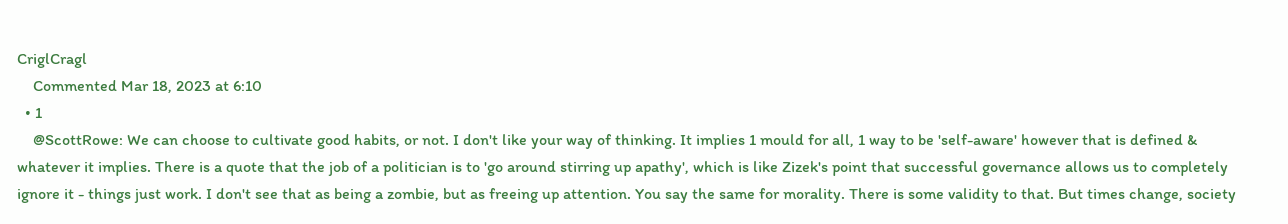CriglCragl
    Commented Mar 18, 2023 at 6:10
  • 1
    @ScottRowe: We can choose to cultivate good habits, or not. I don't like your way of thinking. It implies 1 mould for all, 1 way to be 'self-aware' however that is defined & whatever it implies. There is a quote that the job of a politician is to 'go around stirring up apathy', which is like Zizek's point that successful governance allows us to completely ignore it - things just work. I don't see that as being a zombie, but as freeing up attention. You say the same for morality. There is some validity to that. But times change, society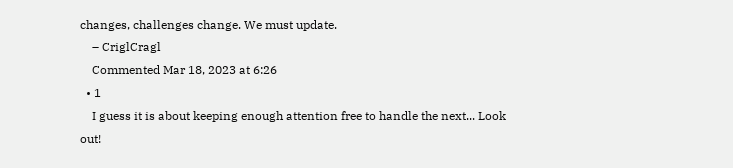changes, challenges change. We must update.
    – CriglCragl
    Commented Mar 18, 2023 at 6:26
  • 1
    I guess it is about keeping enough attention free to handle the next... Look out!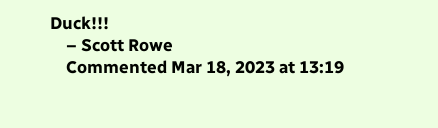Duck!!!
    – Scott Rowe
    Commented Mar 18, 2023 at 13:19